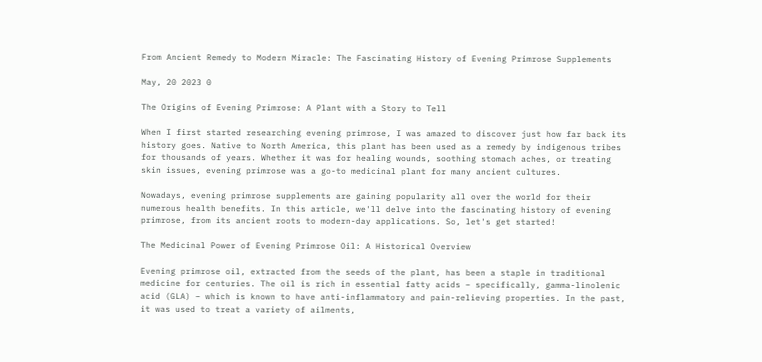From Ancient Remedy to Modern Miracle: The Fascinating History of Evening Primrose Supplements

May, 20 2023 0

The Origins of Evening Primrose: A Plant with a Story to Tell

When I first started researching evening primrose, I was amazed to discover just how far back its history goes. Native to North America, this plant has been used as a remedy by indigenous tribes for thousands of years. Whether it was for healing wounds, soothing stomach aches, or treating skin issues, evening primrose was a go-to medicinal plant for many ancient cultures.

Nowadays, evening primrose supplements are gaining popularity all over the world for their numerous health benefits. In this article, we'll delve into the fascinating history of evening primrose, from its ancient roots to modern-day applications. So, let's get started!

The Medicinal Power of Evening Primrose Oil: A Historical Overview

Evening primrose oil, extracted from the seeds of the plant, has been a staple in traditional medicine for centuries. The oil is rich in essential fatty acids – specifically, gamma-linolenic acid (GLA) – which is known to have anti-inflammatory and pain-relieving properties. In the past, it was used to treat a variety of ailments,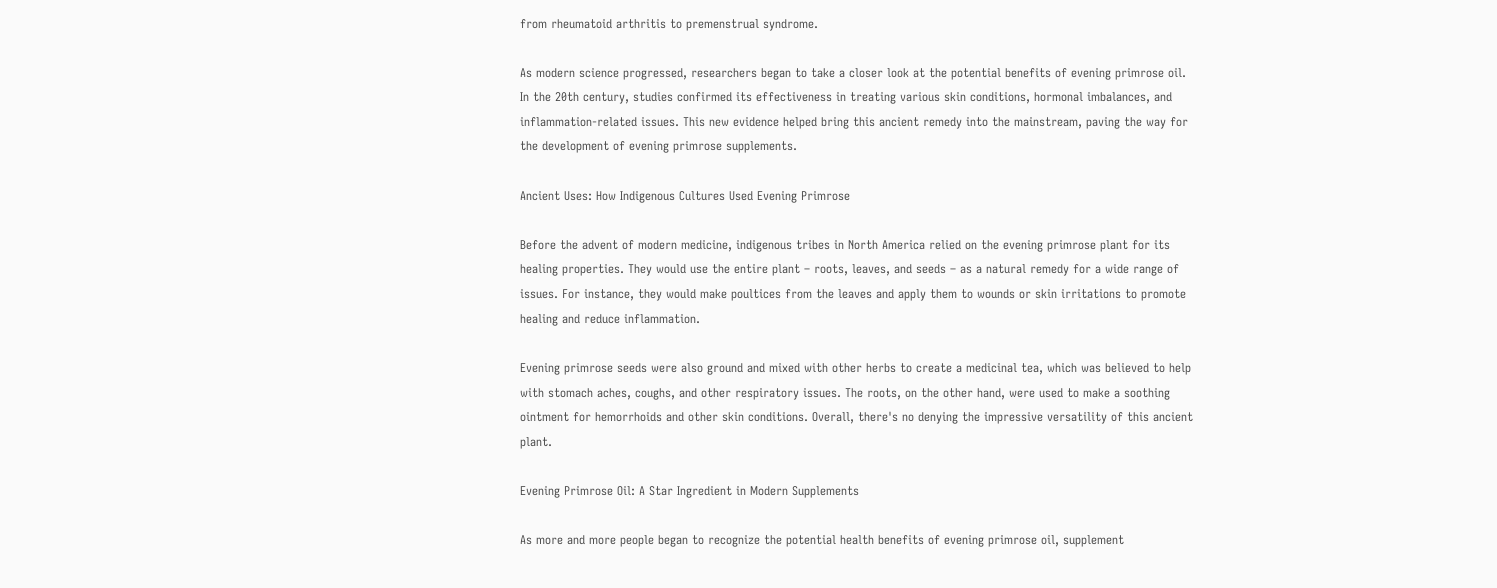from rheumatoid arthritis to premenstrual syndrome.

As modern science progressed, researchers began to take a closer look at the potential benefits of evening primrose oil. In the 20th century, studies confirmed its effectiveness in treating various skin conditions, hormonal imbalances, and inflammation-related issues. This new evidence helped bring this ancient remedy into the mainstream, paving the way for the development of evening primrose supplements.

Ancient Uses: How Indigenous Cultures Used Evening Primrose

Before the advent of modern medicine, indigenous tribes in North America relied on the evening primrose plant for its healing properties. They would use the entire plant – roots, leaves, and seeds – as a natural remedy for a wide range of issues. For instance, they would make poultices from the leaves and apply them to wounds or skin irritations to promote healing and reduce inflammation.

Evening primrose seeds were also ground and mixed with other herbs to create a medicinal tea, which was believed to help with stomach aches, coughs, and other respiratory issues. The roots, on the other hand, were used to make a soothing ointment for hemorrhoids and other skin conditions. Overall, there's no denying the impressive versatility of this ancient plant.

Evening Primrose Oil: A Star Ingredient in Modern Supplements

As more and more people began to recognize the potential health benefits of evening primrose oil, supplement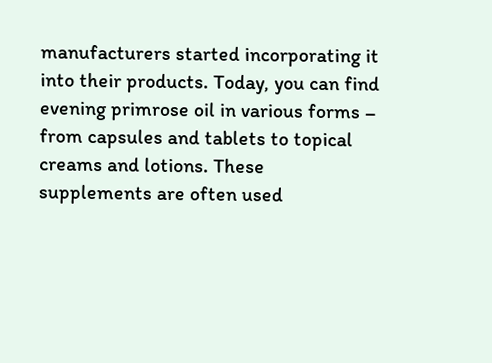manufacturers started incorporating it into their products. Today, you can find evening primrose oil in various forms – from capsules and tablets to topical creams and lotions. These supplements are often used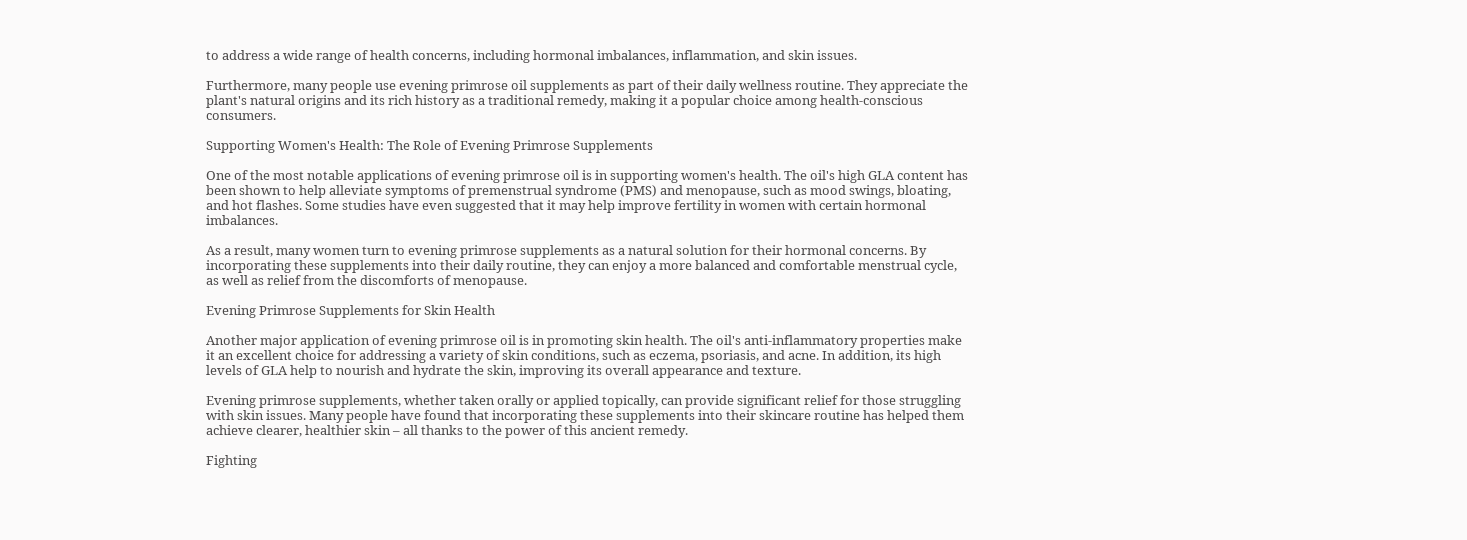to address a wide range of health concerns, including hormonal imbalances, inflammation, and skin issues.

Furthermore, many people use evening primrose oil supplements as part of their daily wellness routine. They appreciate the plant's natural origins and its rich history as a traditional remedy, making it a popular choice among health-conscious consumers.

Supporting Women's Health: The Role of Evening Primrose Supplements

One of the most notable applications of evening primrose oil is in supporting women's health. The oil's high GLA content has been shown to help alleviate symptoms of premenstrual syndrome (PMS) and menopause, such as mood swings, bloating, and hot flashes. Some studies have even suggested that it may help improve fertility in women with certain hormonal imbalances.

As a result, many women turn to evening primrose supplements as a natural solution for their hormonal concerns. By incorporating these supplements into their daily routine, they can enjoy a more balanced and comfortable menstrual cycle, as well as relief from the discomforts of menopause.

Evening Primrose Supplements for Skin Health

Another major application of evening primrose oil is in promoting skin health. The oil's anti-inflammatory properties make it an excellent choice for addressing a variety of skin conditions, such as eczema, psoriasis, and acne. In addition, its high levels of GLA help to nourish and hydrate the skin, improving its overall appearance and texture.

Evening primrose supplements, whether taken orally or applied topically, can provide significant relief for those struggling with skin issues. Many people have found that incorporating these supplements into their skincare routine has helped them achieve clearer, healthier skin – all thanks to the power of this ancient remedy.

Fighting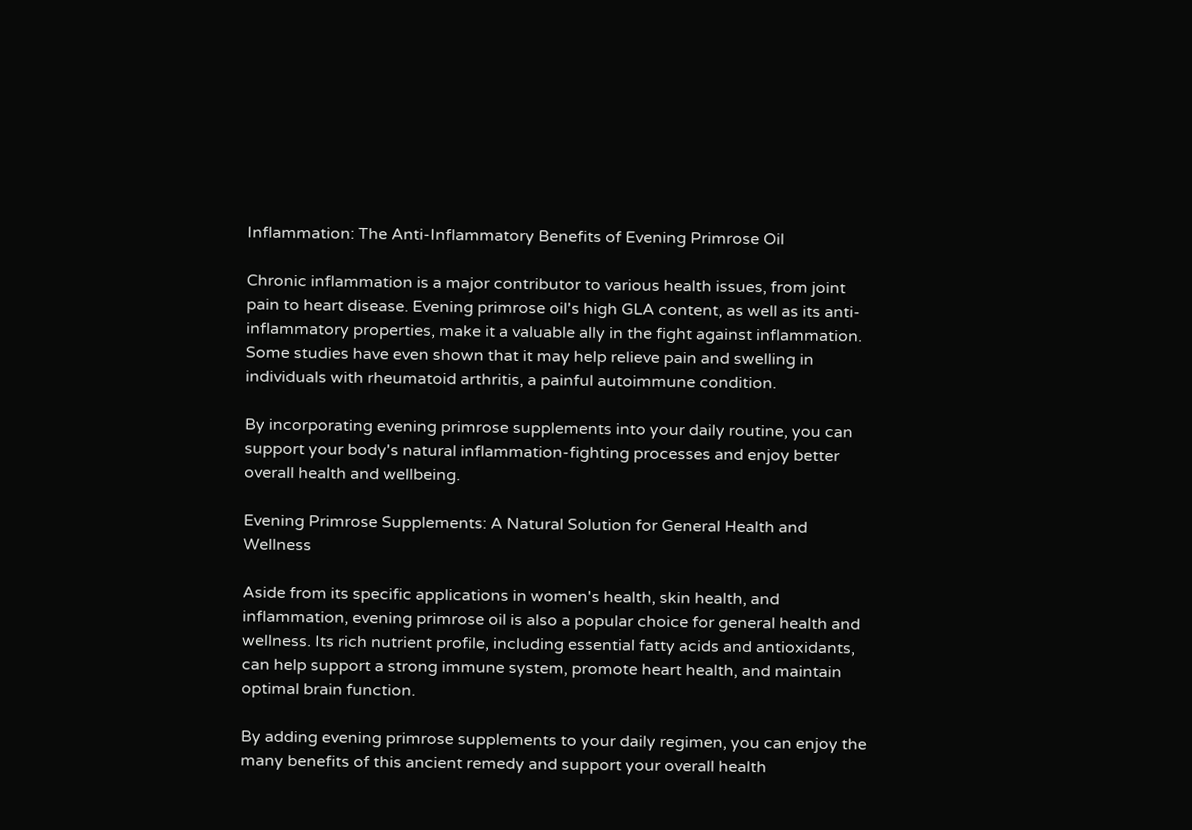Inflammation: The Anti-Inflammatory Benefits of Evening Primrose Oil

Chronic inflammation is a major contributor to various health issues, from joint pain to heart disease. Evening primrose oil's high GLA content, as well as its anti-inflammatory properties, make it a valuable ally in the fight against inflammation. Some studies have even shown that it may help relieve pain and swelling in individuals with rheumatoid arthritis, a painful autoimmune condition.

By incorporating evening primrose supplements into your daily routine, you can support your body's natural inflammation-fighting processes and enjoy better overall health and wellbeing.

Evening Primrose Supplements: A Natural Solution for General Health and Wellness

Aside from its specific applications in women's health, skin health, and inflammation, evening primrose oil is also a popular choice for general health and wellness. Its rich nutrient profile, including essential fatty acids and antioxidants, can help support a strong immune system, promote heart health, and maintain optimal brain function.

By adding evening primrose supplements to your daily regimen, you can enjoy the many benefits of this ancient remedy and support your overall health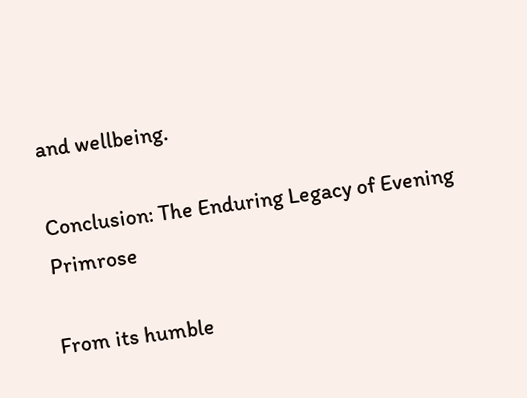and wellbeing.

Conclusion: The Enduring Legacy of Evening Primrose

From its humble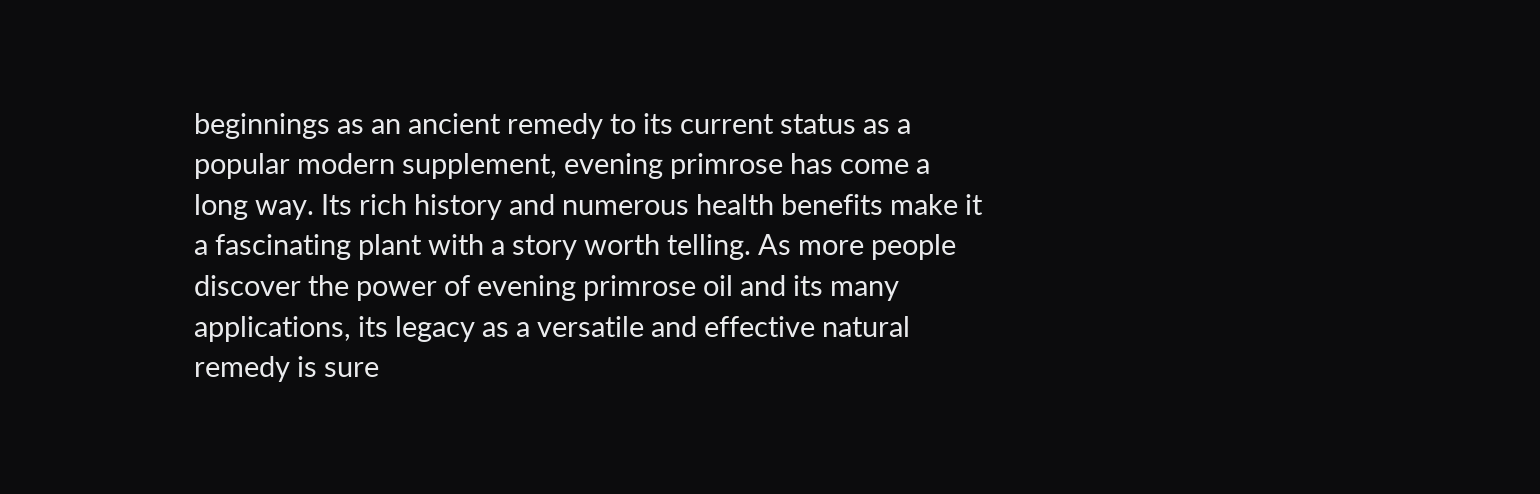beginnings as an ancient remedy to its current status as a popular modern supplement, evening primrose has come a long way. Its rich history and numerous health benefits make it a fascinating plant with a story worth telling. As more people discover the power of evening primrose oil and its many applications, its legacy as a versatile and effective natural remedy is sure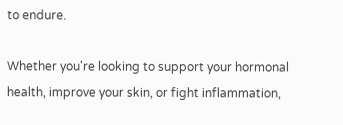to endure.

Whether you're looking to support your hormonal health, improve your skin, or fight inflammation,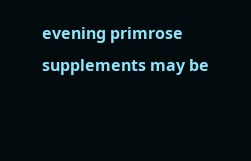evening primrose supplements may be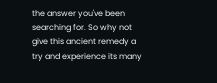the answer you've been searching for. So why not give this ancient remedy a try and experience its many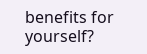benefits for yourself?